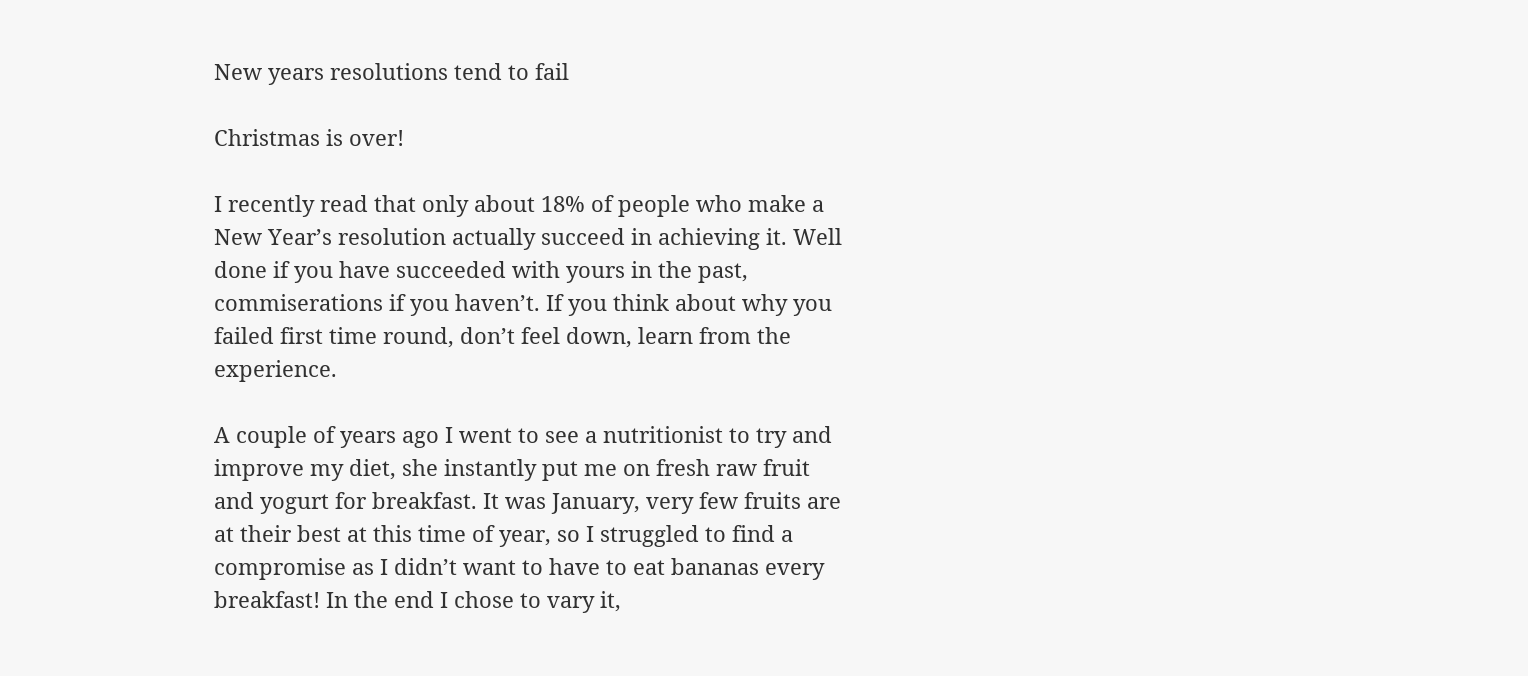New years resolutions tend to fail

Christmas is over!

I recently read that only about 18% of people who make a New Year’s resolution actually succeed in achieving it. Well done if you have succeeded with yours in the past, commiserations if you haven’t. If you think about why you failed first time round, don’t feel down, learn from the experience.

A couple of years ago I went to see a nutritionist to try and improve my diet, she instantly put me on fresh raw fruit and yogurt for breakfast. It was January, very few fruits are at their best at this time of year, so I struggled to find a compromise as I didn’t want to have to eat bananas every breakfast! In the end I chose to vary it,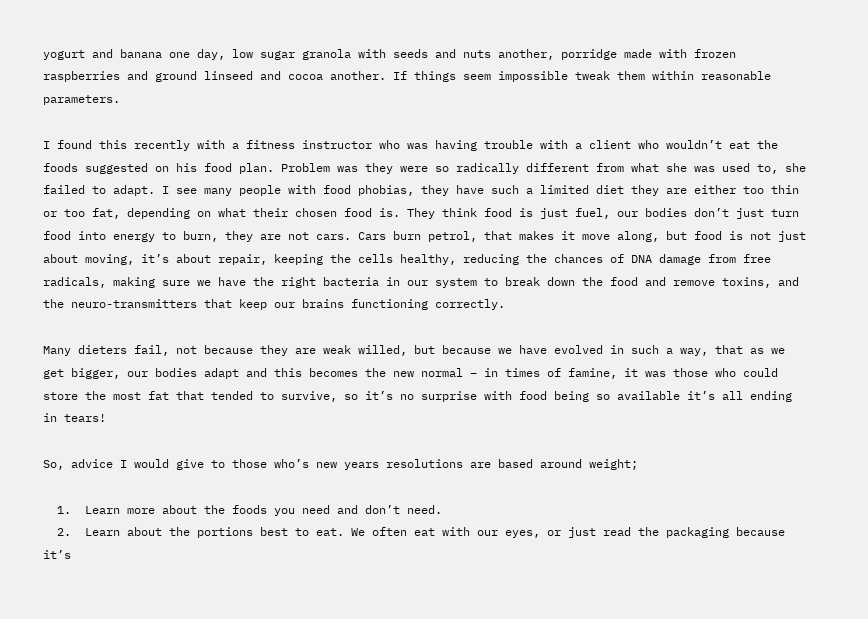yogurt and banana one day, low sugar granola with seeds and nuts another, porridge made with frozen raspberries and ground linseed and cocoa another. If things seem impossible tweak them within reasonable parameters.

I found this recently with a fitness instructor who was having trouble with a client who wouldn’t eat the foods suggested on his food plan. Problem was they were so radically different from what she was used to, she failed to adapt. I see many people with food phobias, they have such a limited diet they are either too thin or too fat, depending on what their chosen food is. They think food is just fuel, our bodies don’t just turn food into energy to burn, they are not cars. Cars burn petrol, that makes it move along, but food is not just about moving, it’s about repair, keeping the cells healthy, reducing the chances of DNA damage from free radicals, making sure we have the right bacteria in our system to break down the food and remove toxins, and the neuro-transmitters that keep our brains functioning correctly.

Many dieters fail, not because they are weak willed, but because we have evolved in such a way, that as we get bigger, our bodies adapt and this becomes the new normal – in times of famine, it was those who could store the most fat that tended to survive, so it’s no surprise with food being so available it’s all ending in tears!

So, advice I would give to those who’s new years resolutions are based around weight;

  1.  Learn more about the foods you need and don’t need.
  2.  Learn about the portions best to eat. We often eat with our eyes, or just read the packaging because it’s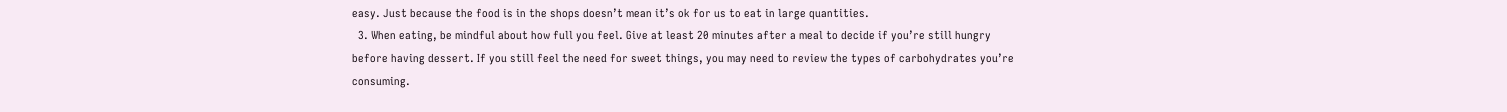easy. Just because the food is in the shops doesn’t mean it’s ok for us to eat in large quantities.
  3. When eating, be mindful about how full you feel. Give at least 20 minutes after a meal to decide if you’re still hungry before having dessert. If you still feel the need for sweet things, you may need to review the types of carbohydrates you’re consuming.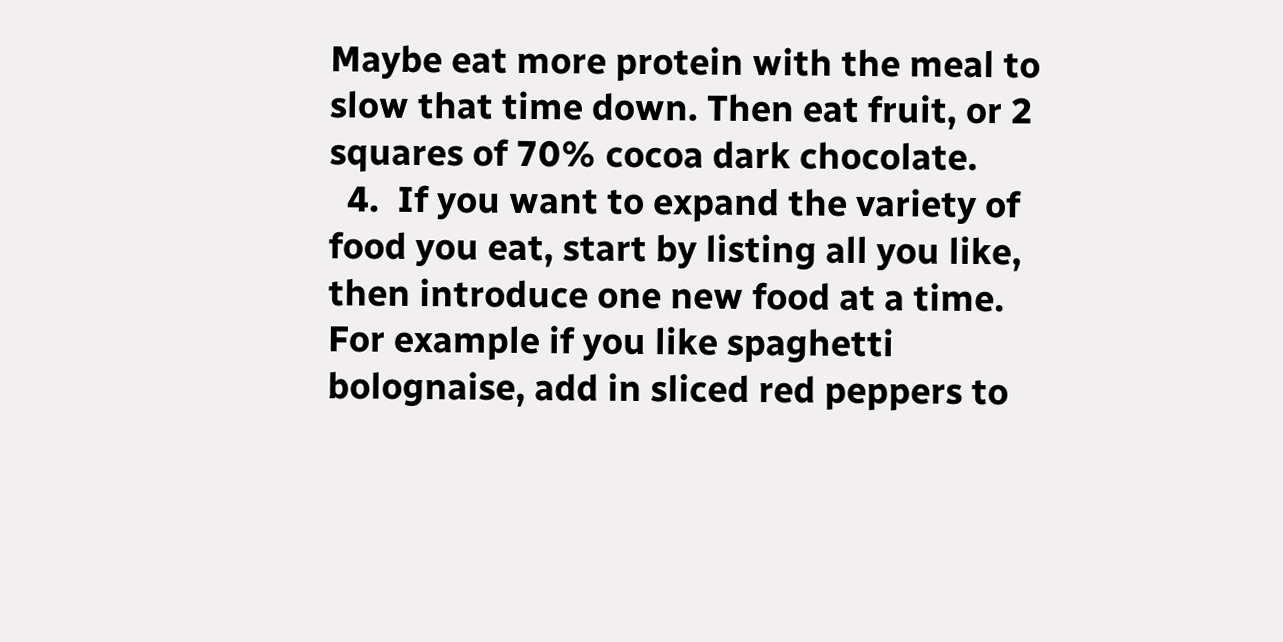Maybe eat more protein with the meal to slow that time down. Then eat fruit, or 2 squares of 70% cocoa dark chocolate.
  4.  If you want to expand the variety of food you eat, start by listing all you like, then introduce one new food at a time. For example if you like spaghetti bolognaise, add in sliced red peppers to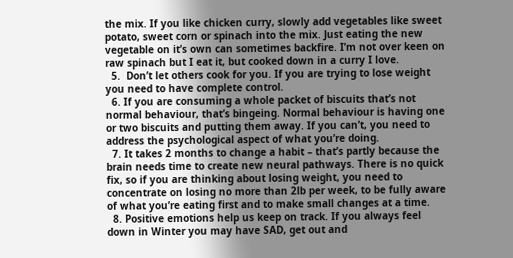the mix. If you like chicken curry, slowly add vegetables like sweet potato, sweet corn or spinach into the mix. Just eating the new vegetable on it’s own can sometimes backfire. I’m not over keen on raw spinach but I eat it, but cooked down in a curry I love.
  5.  Don’t let others cook for you. If you are trying to lose weight you need to have complete control.
  6. If you are consuming a whole packet of biscuits that’s not normal behaviour, that’s bingeing. Normal behaviour is having one or two biscuits and putting them away. If you can’t, you need to address the psychological aspect of what you’re doing.
  7. It takes 2 months to change a habit – that’s partly because the brain needs time to create new neural pathways. There is no quick fix, so if you are thinking about losing weight, you need to concentrate on losing no more than 2lb per week, to be fully aware of what you’re eating first and to make small changes at a time.
  8. Positive emotions help us keep on track. If you always feel down in Winter you may have SAD, get out and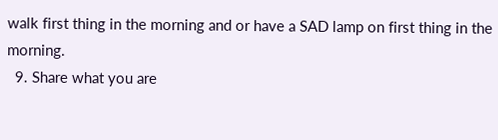walk first thing in the morning and or have a SAD lamp on first thing in the morning.
  9. Share what you are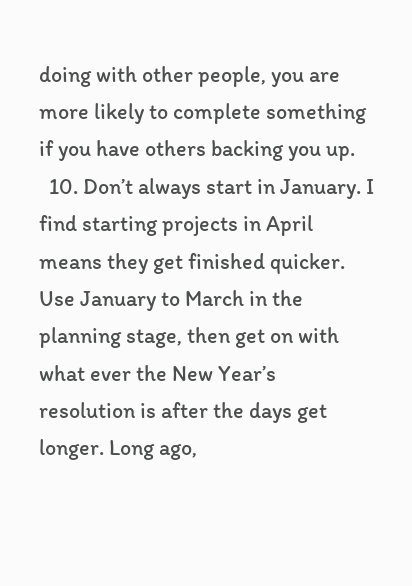doing with other people, you are more likely to complete something if you have others backing you up.
  10. Don’t always start in January. I find starting projects in April means they get finished quicker. Use January to March in the planning stage, then get on with what ever the New Year’s resolution is after the days get longer. Long ago,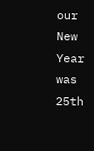our New Year was 25th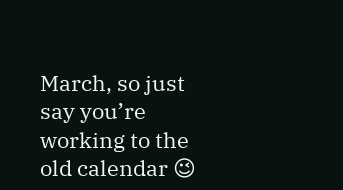March, so just say you’re working to the old calendar 😉